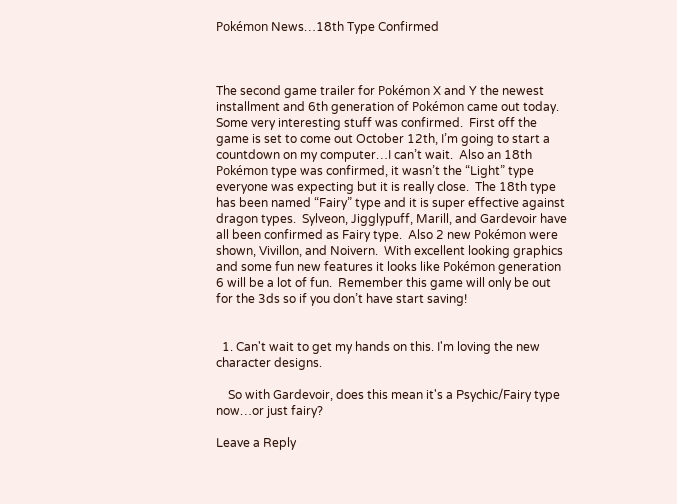Pokémon News…18th Type Confirmed



The second game trailer for Pokémon X and Y the newest installment and 6th generation of Pokémon came out today.  Some very interesting stuff was confirmed.  First off the game is set to come out October 12th, I’m going to start a countdown on my computer…I can’t wait.  Also an 18th Pokémon type was confirmed, it wasn’t the “Light” type everyone was expecting but it is really close.  The 18th type has been named “Fairy” type and it is super effective against dragon types.  Sylveon, Jigglypuff, Marill, and Gardevoir have all been confirmed as Fairy type.  Also 2 new Pokémon were shown, Vivillon, and Noivern.  With excellent looking graphics and some fun new features it looks like Pokémon generation 6 will be a lot of fun.  Remember this game will only be out for the 3ds so if you don’t have start saving!


  1. Can't wait to get my hands on this. I'm loving the new character designs.

    So with Gardevoir, does this mean it's a Psychic/Fairy type now…or just fairy?

Leave a Reply